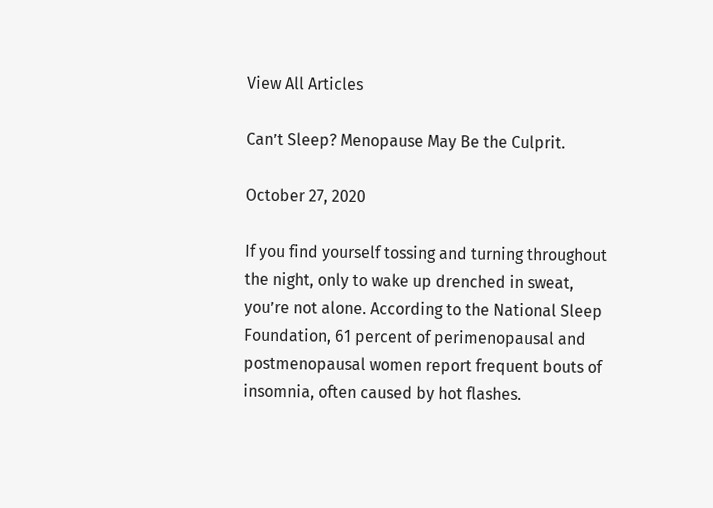View All Articles

Can’t Sleep? Menopause May Be the Culprit.

October 27, 2020

If you find yourself tossing and turning throughout the night, only to wake up drenched in sweat, you’re not alone. According to the National Sleep Foundation, 61 percent of perimenopausal and postmenopausal women report frequent bouts of insomnia, often caused by hot flashes.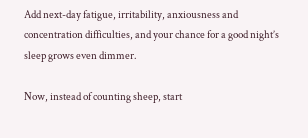Add next-day fatigue, irritability, anxiousness and concentration difficulties, and your chance for a good night’s sleep grows even dimmer.

Now, instead of counting sheep, start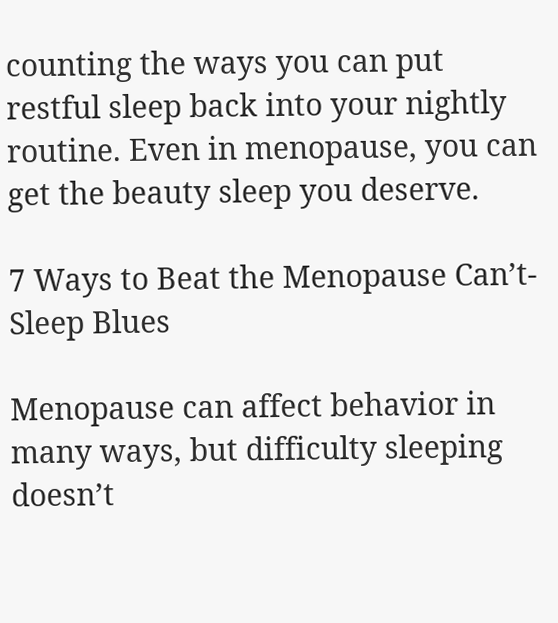counting the ways you can put restful sleep back into your nightly routine. Even in menopause, you can get the beauty sleep you deserve.

7 Ways to Beat the Menopause Can’t-Sleep Blues

Menopause can affect behavior in many ways, but difficulty sleeping doesn’t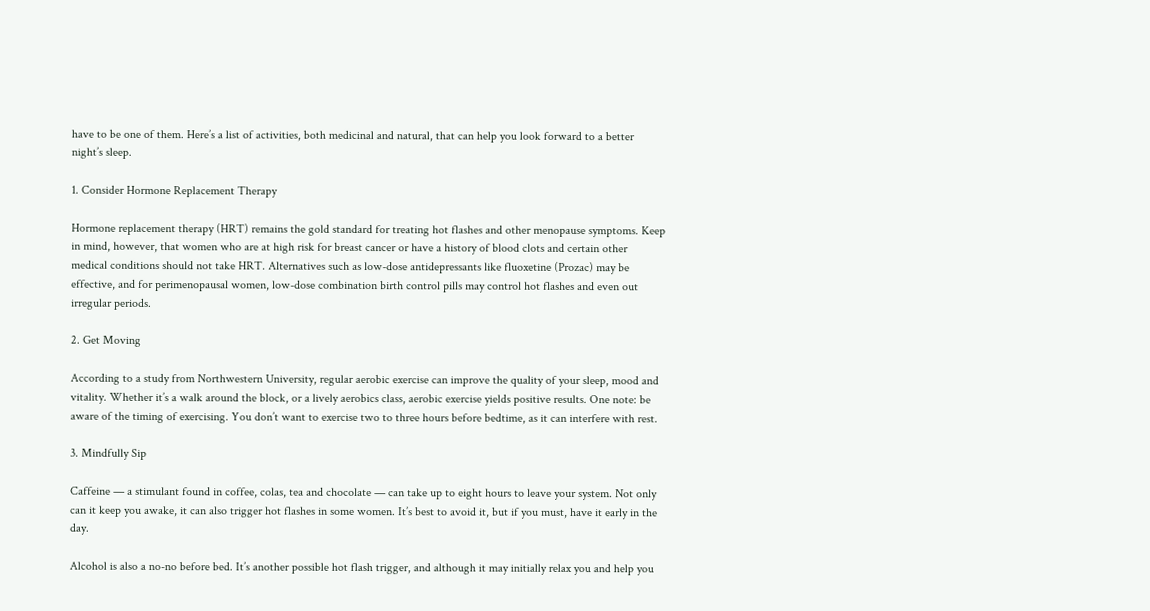have to be one of them. Here’s a list of activities, both medicinal and natural, that can help you look forward to a better night’s sleep.

1. Consider Hormone Replacement Therapy

Hormone replacement therapy (HRT) remains the gold standard for treating hot flashes and other menopause symptoms. Keep in mind, however, that women who are at high risk for breast cancer or have a history of blood clots and certain other medical conditions should not take HRT. Alternatives such as low-dose antidepressants like fluoxetine (Prozac) may be effective, and for perimenopausal women, low-dose combination birth control pills may control hot flashes and even out irregular periods.

2. Get Moving

According to a study from Northwestern University, regular aerobic exercise can improve the quality of your sleep, mood and vitality. Whether it’s a walk around the block, or a lively aerobics class, aerobic exercise yields positive results. One note: be aware of the timing of exercising. You don’t want to exercise two to three hours before bedtime, as it can interfere with rest.

3. Mindfully Sip

Caffeine — a stimulant found in coffee, colas, tea and chocolate — can take up to eight hours to leave your system. Not only can it keep you awake, it can also trigger hot flashes in some women. It’s best to avoid it, but if you must, have it early in the day.

Alcohol is also a no-no before bed. It’s another possible hot flash trigger, and although it may initially relax you and help you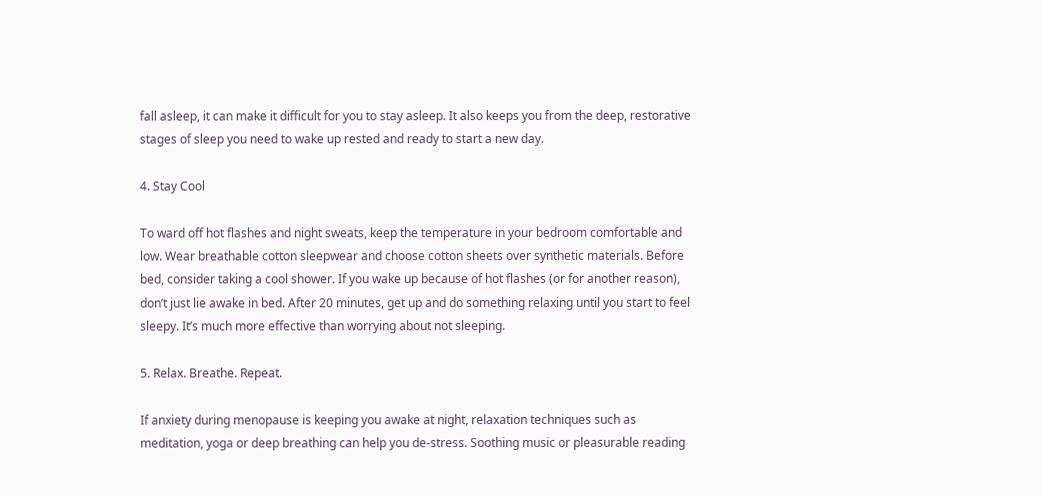fall asleep, it can make it difficult for you to stay asleep. It also keeps you from the deep, restorative stages of sleep you need to wake up rested and ready to start a new day.

4. Stay Cool

To ward off hot flashes and night sweats, keep the temperature in your bedroom comfortable and low. Wear breathable cotton sleepwear and choose cotton sheets over synthetic materials. Before bed, consider taking a cool shower. If you wake up because of hot flashes (or for another reason), don’t just lie awake in bed. After 20 minutes, get up and do something relaxing until you start to feel sleepy. It’s much more effective than worrying about not sleeping.

5. Relax. Breathe. Repeat.

If anxiety during menopause is keeping you awake at night, relaxation techniques such as meditation, yoga or deep breathing can help you de-stress. Soothing music or pleasurable reading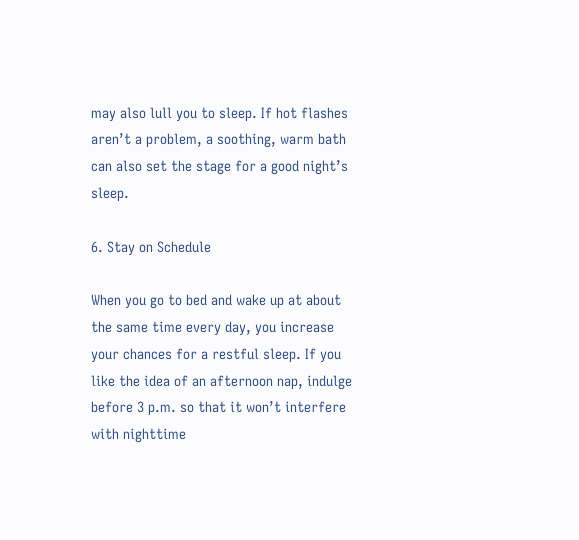may also lull you to sleep. If hot flashes aren’t a problem, a soothing, warm bath can also set the stage for a good night’s sleep.

6. Stay on Schedule

When you go to bed and wake up at about the same time every day, you increase your chances for a restful sleep. If you like the idea of an afternoon nap, indulge before 3 p.m. so that it won’t interfere with nighttime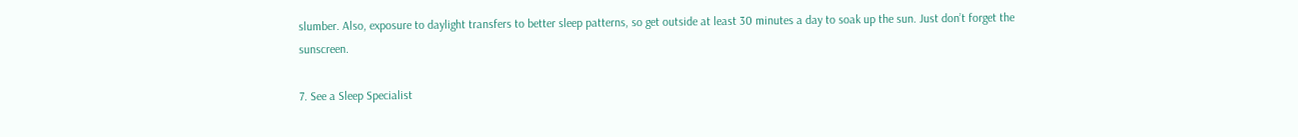slumber. Also, exposure to daylight transfers to better sleep patterns, so get outside at least 30 minutes a day to soak up the sun. Just don’t forget the sunscreen.

7. See a Sleep Specialist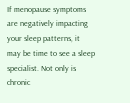If menopause symptoms are negatively impacting your sleep patterns, it may be time to see a sleep specialist. Not only is chronic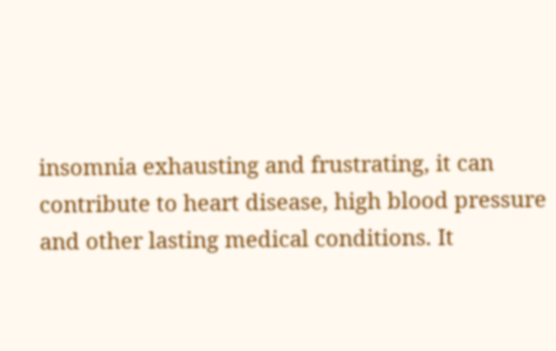insomnia exhausting and frustrating, it can contribute to heart disease, high blood pressure and other lasting medical conditions. It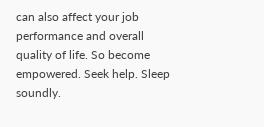can also affect your job performance and overall quality of life. So become empowered. Seek help. Sleep soundly.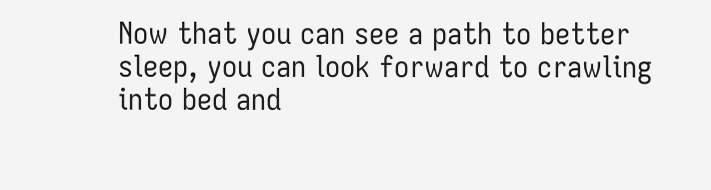Now that you can see a path to better sleep, you can look forward to crawling into bed and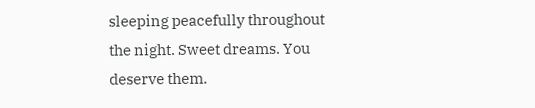sleeping peacefully throughout the night. Sweet dreams. You deserve them.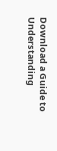Download a Guide to Understanding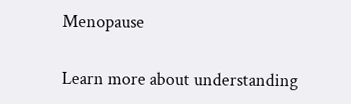Menopause

Learn more about understanding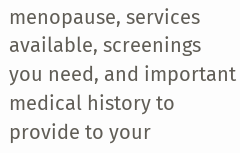menopause, services available, screenings you need, and important medical history to provide to your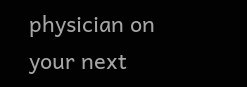physician on your next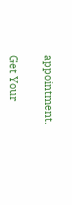appointment.

Get Your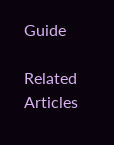Guide

Related Articles